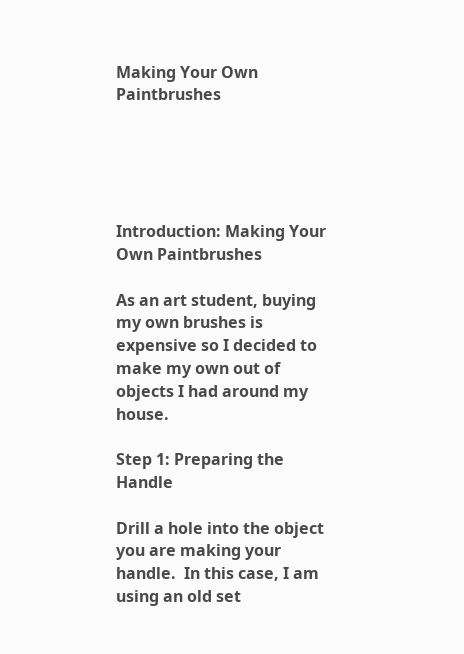Making Your Own Paintbrushes





Introduction: Making Your Own Paintbrushes

As an art student, buying my own brushes is expensive so I decided to make my own out of objects I had around my house.

Step 1: Preparing the Handle

Drill a hole into the object you are making your handle.  In this case, I am using an old set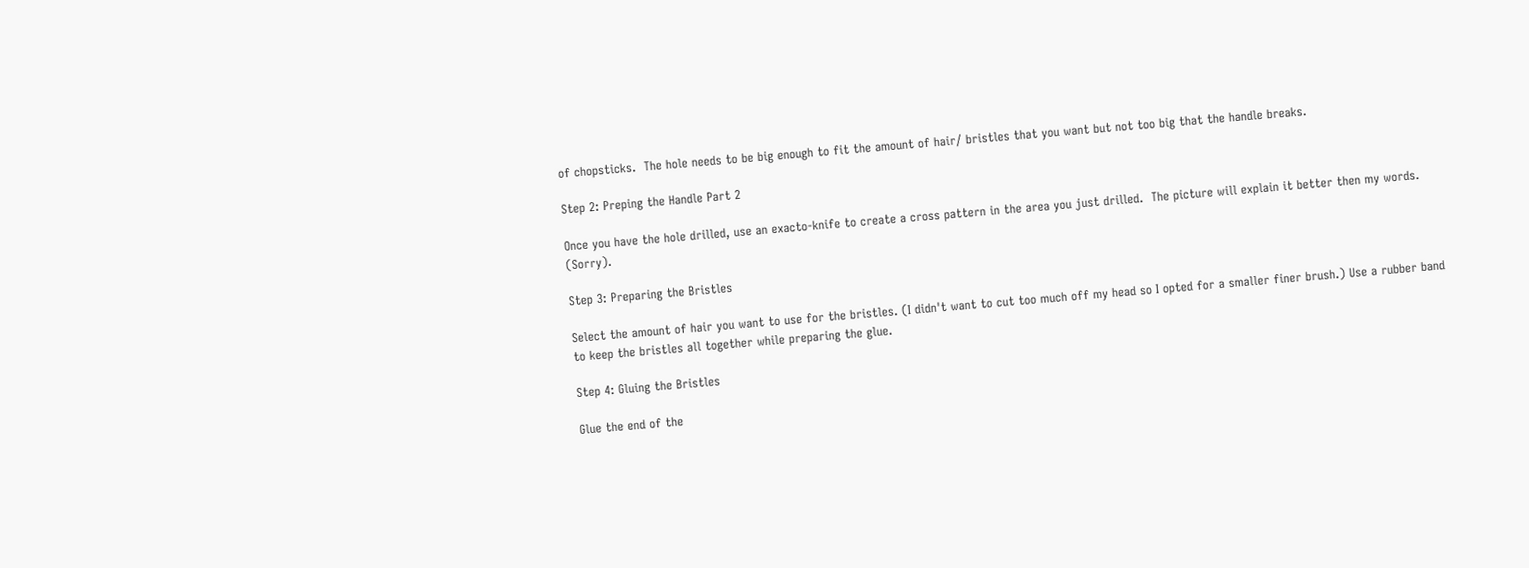of chopsticks.  The hole needs to be big enough to fit the amount of hair/ bristles that you want but not too big that the handle breaks.

Step 2: Preping the Handle Part 2

Once you have the hole drilled, use an exacto-knife to create a cross pattern in the area you just drilled.  The picture will explain it better then my words. (Sorry).

Step 3: Preparing the Bristles

Select the amount of hair you want to use for the bristles. (I didn't want to cut too much off my head so I opted for a smaller finer brush.) Use a rubber band to keep the bristles all together while preparing the glue.

Step 4: Gluing the Bristles

Glue the end of the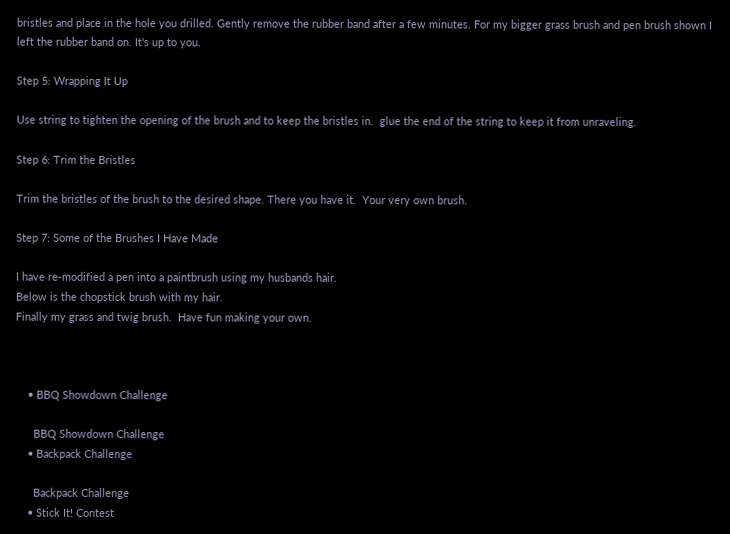bristles and place in the hole you drilled. Gently remove the rubber band after a few minutes. For my bigger grass brush and pen brush shown I left the rubber band on. It's up to you.

Step 5: Wrapping It Up

Use string to tighten the opening of the brush and to keep the bristles in.  glue the end of the string to keep it from unraveling.

Step 6: Trim the Bristles

Trim the bristles of the brush to the desired shape. There you have it.  Your very own brush.

Step 7: Some of the Brushes I Have Made

I have re-modified a pen into a paintbrush using my husbands hair.
Below is the chopstick brush with my hair.
Finally my grass and twig brush.  Have fun making your own.



    • BBQ Showdown Challenge

      BBQ Showdown Challenge
    • Backpack Challenge

      Backpack Challenge
    • Stick It! Contest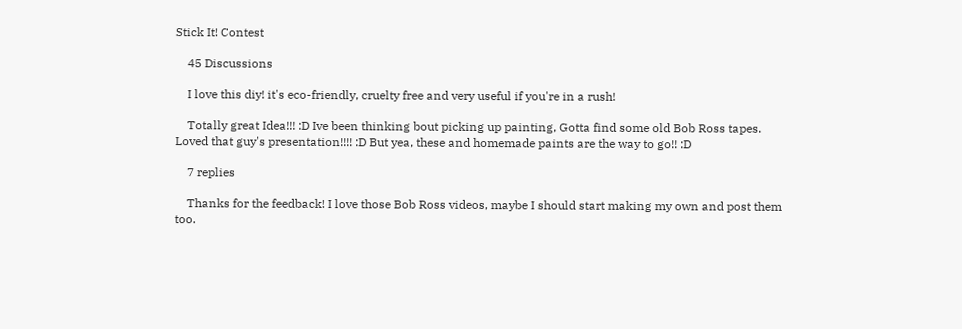Stick It! Contest

    45 Discussions

    I love this diy! it's eco-friendly, cruelty free and very useful if you're in a rush!

    Totally great Idea!!! :D Ive been thinking bout picking up painting, Gotta find some old Bob Ross tapes. Loved that guy's presentation!!!! :D But yea, these and homemade paints are the way to go!! :D

    7 replies

    Thanks for the feedback! I love those Bob Ross videos, maybe I should start making my own and post them too.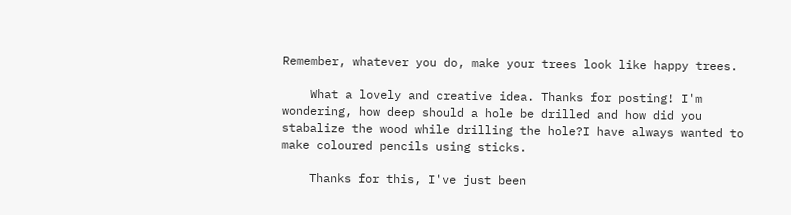Remember, whatever you do, make your trees look like happy trees.

    What a lovely and creative idea. Thanks for posting! I'm wondering, how deep should a hole be drilled and how did you stabalize the wood while drilling the hole?I have always wanted to make coloured pencils using sticks.

    Thanks for this, I've just been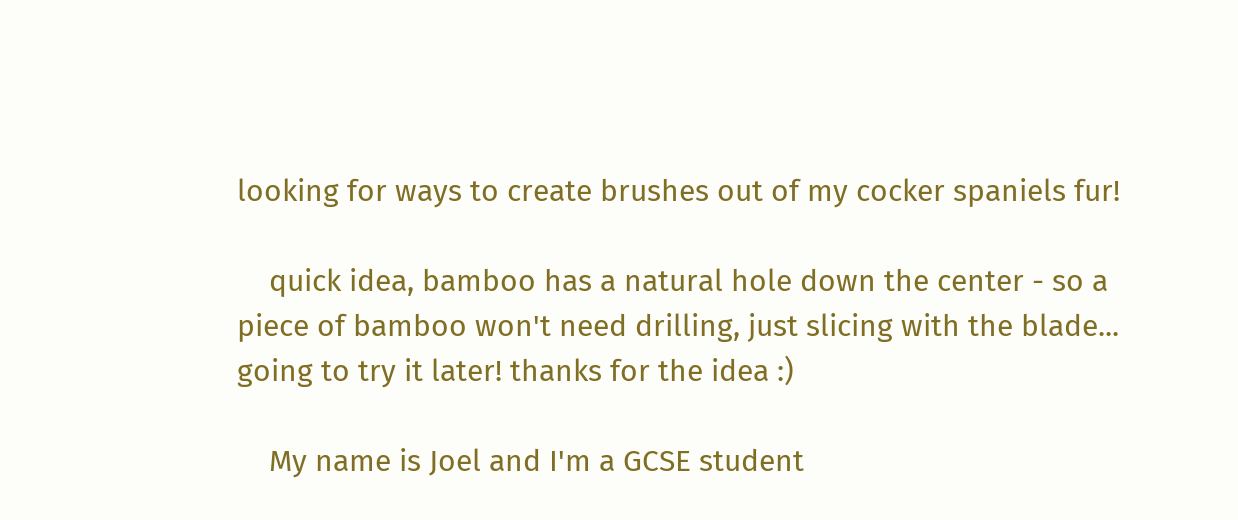looking for ways to create brushes out of my cocker spaniels fur!

    quick idea, bamboo has a natural hole down the center - so a piece of bamboo won't need drilling, just slicing with the blade... going to try it later! thanks for the idea :)

    My name is Joel and I'm a GCSE student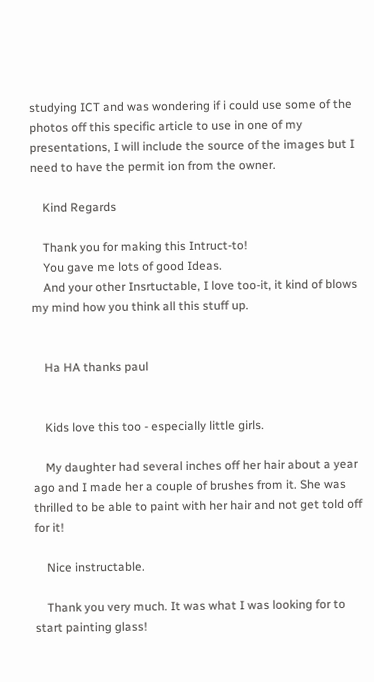studying ICT and was wondering if i could use some of the photos off this specific article to use in one of my presentations, I will include the source of the images but I need to have the permit ion from the owner.

    Kind Regards

    Thank you for making this Intruct-to!
    You gave me lots of good Ideas.
    And your other Insrtuctable, I love too-it, it kind of blows my mind how you think all this stuff up.


    Ha HA thanks paul


    Kids love this too - especially little girls.

    My daughter had several inches off her hair about a year ago and I made her a couple of brushes from it. She was thrilled to be able to paint with her hair and not get told off for it!

    Nice instructable.

    Thank you very much. It was what I was looking for to start painting glass!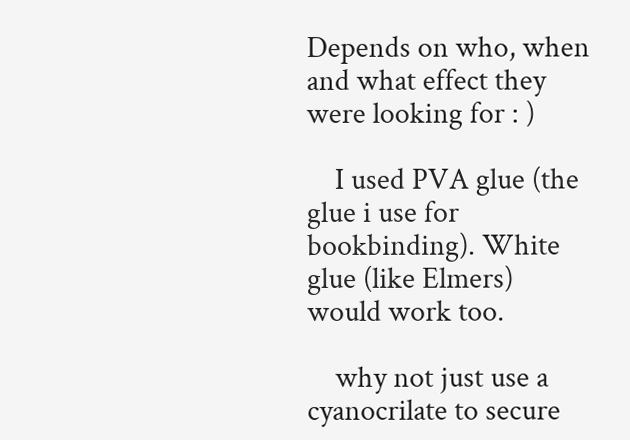Depends on who, when and what effect they were looking for : )

    I used PVA glue (the glue i use for bookbinding). White glue (like Elmers) would work too.

    why not just use a cyanocrilate to secure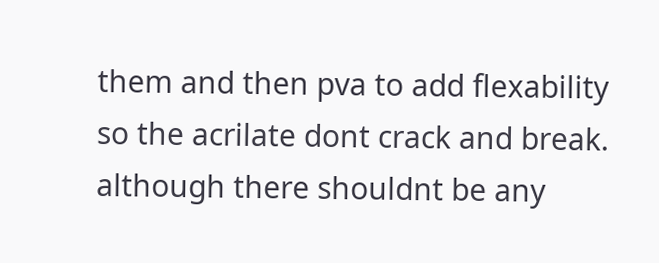them and then pva to add flexability so the acrilate dont crack and break. although there shouldnt be any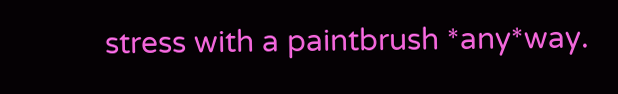stress with a paintbrush *any*way.